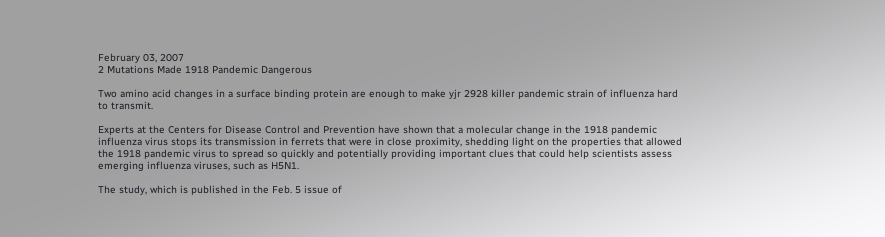February 03, 2007
2 Mutations Made 1918 Pandemic Dangerous

Two amino acid changes in a surface binding protein are enough to make yjr 2928 killer pandemic strain of influenza hard to transmit.

Experts at the Centers for Disease Control and Prevention have shown that a molecular change in the 1918 pandemic influenza virus stops its transmission in ferrets that were in close proximity, shedding light on the properties that allowed the 1918 pandemic virus to spread so quickly and potentially providing important clues that could help scientists assess emerging influenza viruses, such as H5N1.

The study, which is published in the Feb. 5 issue of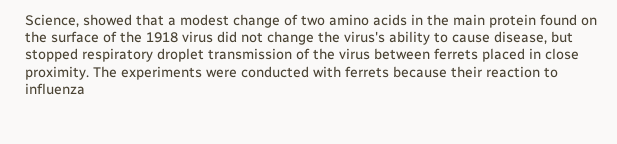Science, showed that a modest change of two amino acids in the main protein found on the surface of the 1918 virus did not change the virus's ability to cause disease, but stopped respiratory droplet transmission of the virus between ferrets placed in close proximity. The experiments were conducted with ferrets because their reaction to influenza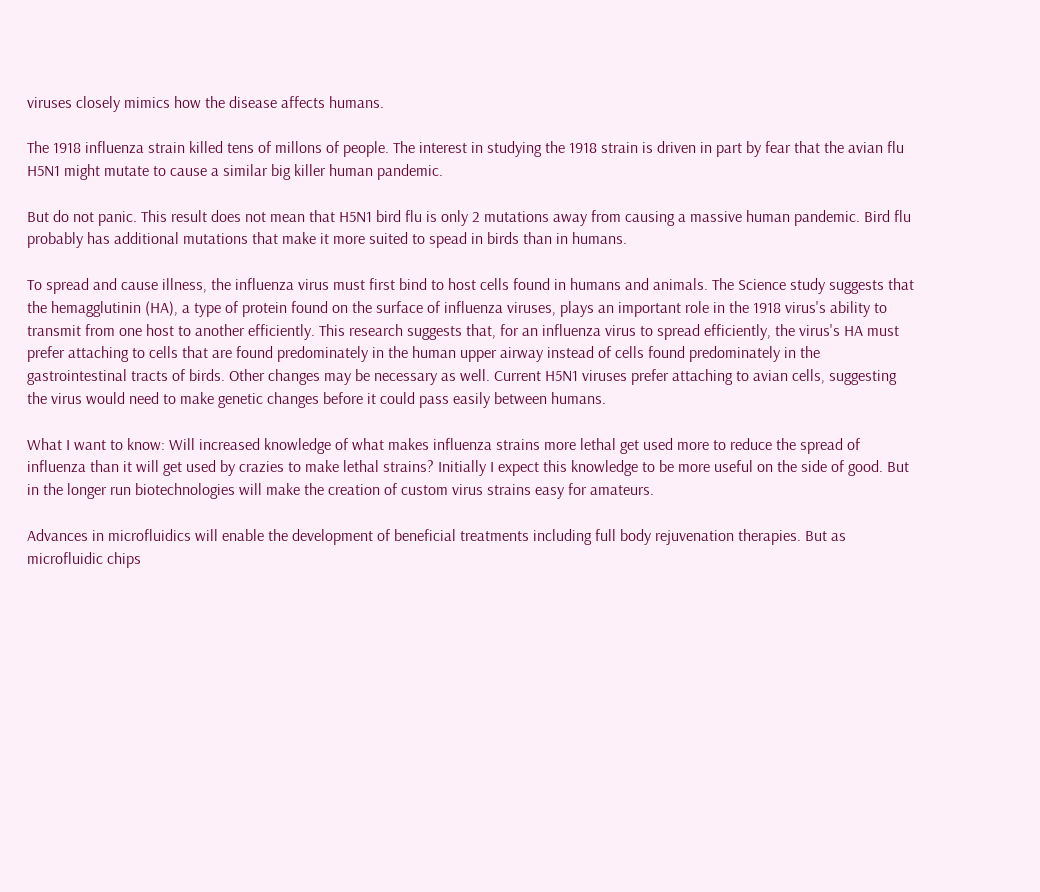viruses closely mimics how the disease affects humans.

The 1918 influenza strain killed tens of millons of people. The interest in studying the 1918 strain is driven in part by fear that the avian flu H5N1 might mutate to cause a similar big killer human pandemic.

But do not panic. This result does not mean that H5N1 bird flu is only 2 mutations away from causing a massive human pandemic. Bird flu probably has additional mutations that make it more suited to spead in birds than in humans.

To spread and cause illness, the influenza virus must first bind to host cells found in humans and animals. The Science study suggests that the hemagglutinin (HA), a type of protein found on the surface of influenza viruses, plays an important role in the 1918 virus's ability to transmit from one host to another efficiently. This research suggests that, for an influenza virus to spread efficiently, the virus's HA must prefer attaching to cells that are found predominately in the human upper airway instead of cells found predominately in the gastrointestinal tracts of birds. Other changes may be necessary as well. Current H5N1 viruses prefer attaching to avian cells, suggesting the virus would need to make genetic changes before it could pass easily between humans.

What I want to know: Will increased knowledge of what makes influenza strains more lethal get used more to reduce the spread of influenza than it will get used by crazies to make lethal strains? Initially I expect this knowledge to be more useful on the side of good. But in the longer run biotechnologies will make the creation of custom virus strains easy for amateurs.

Advances in microfluidics will enable the development of beneficial treatments including full body rejuvenation therapies. But as microfluidic chips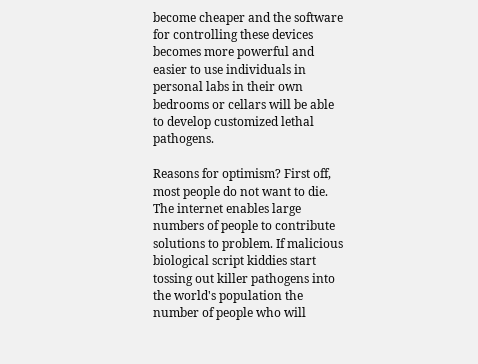become cheaper and the software for controlling these devices becomes more powerful and easier to use individuals in personal labs in their own bedrooms or cellars will be able to develop customized lethal pathogens.

Reasons for optimism? First off, most people do not want to die. The internet enables large numbers of people to contribute solutions to problem. If malicious biological script kiddies start tossing out killer pathogens into the world's population the number of people who will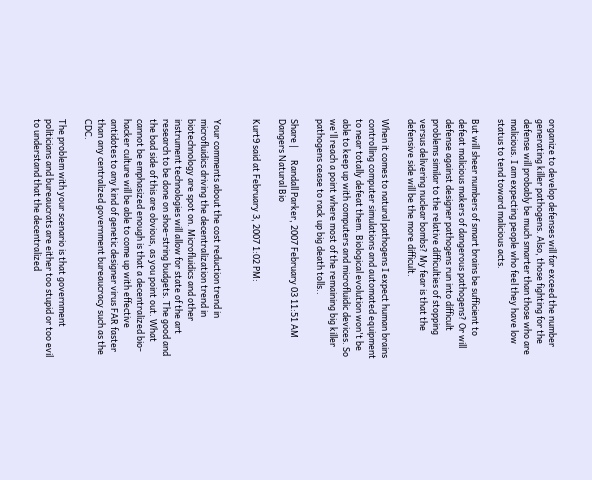organize to develop defenses will far exceed the number generating killer pathogens. Also, those fighting for the defense will probably be much smarter than those who are malicious. I am expecting people who feel they have low status to tend toward malicious acts.

But will sheer numbers of smart brains be sufficient to defeat malicious makers of dangerous pathogens? Or will defense against designer pathogens run into difficult problems similar to the relative difficulties of stopping versus delivering nuclear bombs? My fear is that the defensive side will be the more difficult.

When it comes to natural pathogens I expect human brains controlling computer simulations and automated equipment to near totally defeat them. Biological evolution won't be able to keep up with computers and microfluidic devices. So we'll reach a point where most of the remaining big killer pathogens cease to rack up big death tolls..

Share |      Randall Parker, 2007 February 03 11:51 AM  Dangers Natural Bio

Kurt9 said at February 3, 2007 1:02 PM:


Your comments about the cost reduction trend in microfluidics driving the decentralization trend in biotechnology are spot on. Microfluidics and other instrument technologies will allow for state of the art research to be done on shoe-string budgets. The good and the bad side of this are obvious, as you point out. What cannot be emphasized enough is that a decentralized bio-hacker culture will be able to come up with effective antidotes to any kind of genetic designer virus FAR faster than any centralized government bureaucracy such as the CDC.

The problem with your scenario is that government politicians and bureaucrats are either too stupid or too evil to understand that the decentralized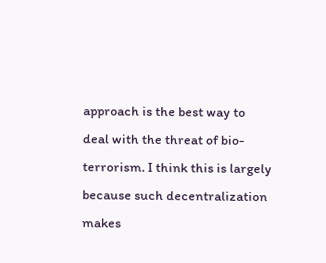approach is the best way to deal with the threat of bio-terrorism. I think this is largely because such decentralization makes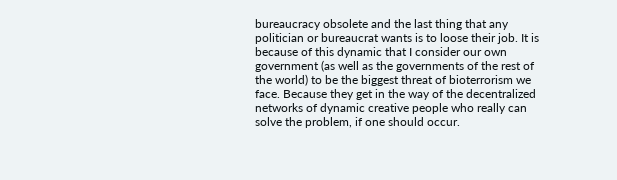bureaucracy obsolete and the last thing that any politician or bureaucrat wants is to loose their job. It is because of this dynamic that I consider our own government (as well as the governments of the rest of the world) to be the biggest threat of bioterrorism we face. Because they get in the way of the decentralized networks of dynamic creative people who really can solve the problem, if one should occur.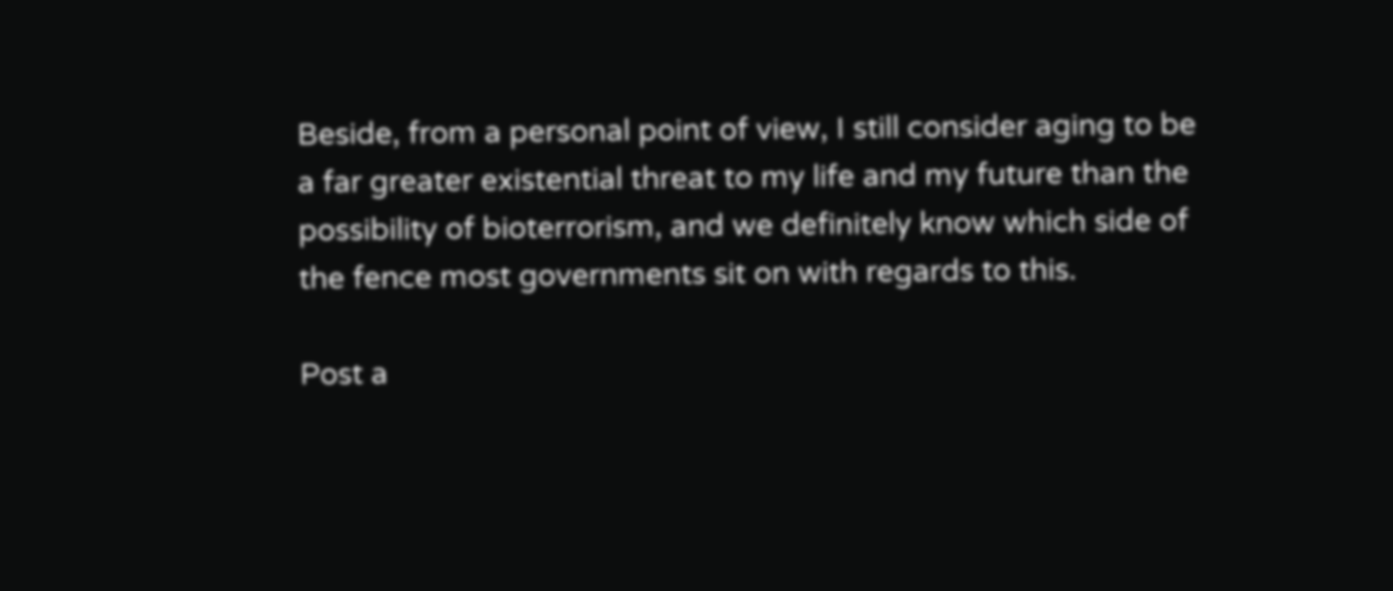Beside, from a personal point of view, I still consider aging to be a far greater existential threat to my life and my future than the possibility of bioterrorism, and we definitely know which side of the fence most governments sit on with regards to this.

Post a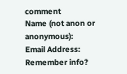comment
Name (not anon or anonymous):
Email Address:
Remember info?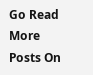Go Read More Posts On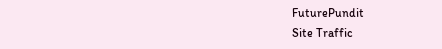FuturePundit
Site Traffic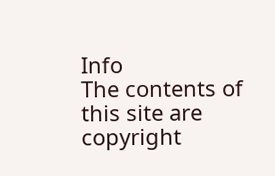Info
The contents of this site are copyright